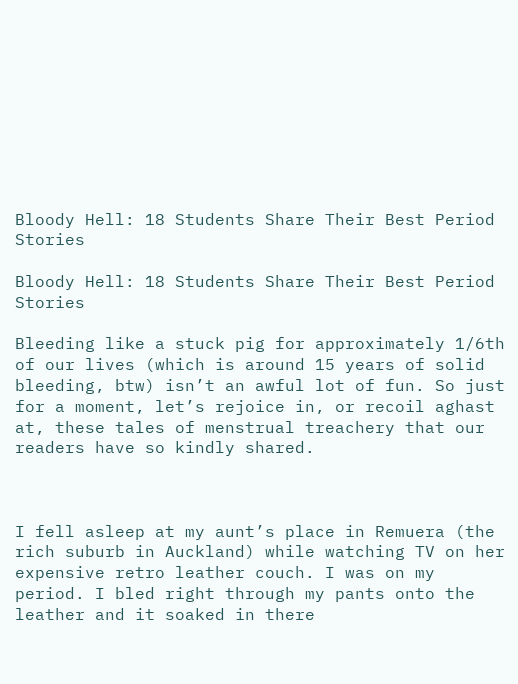Bloody Hell: 18 Students Share Their Best Period Stories

Bloody Hell: 18 Students Share Their Best Period Stories

Bleeding like a stuck pig for approximately 1/6th of our lives (which is around 15 years of solid bleeding, btw) isn’t an awful lot of fun. So just for a moment, let’s rejoice in, or recoil aghast at, these tales of menstrual treachery that our readers have so kindly shared.



I fell asleep at my aunt’s place in Remuera (the rich suburb in Auckland) while watching TV on her expensive retro leather couch. I was on my period. I bled right through my pants onto the leather and it soaked in there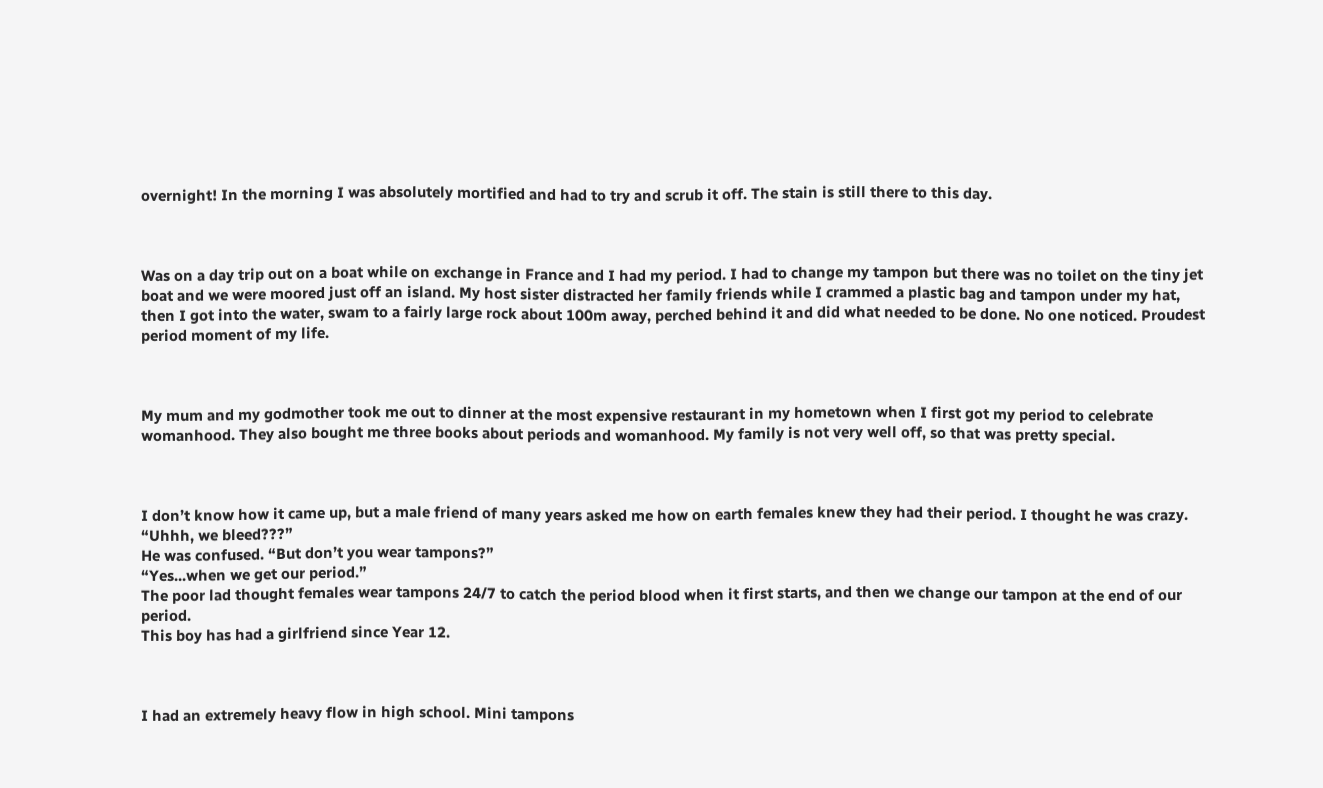overnight! In the morning I was absolutely mortified and had to try and scrub it off. The stain is still there to this day.



Was on a day trip out on a boat while on exchange in France and I had my period. I had to change my tampon but there was no toilet on the tiny jet boat and we were moored just off an island. My host sister distracted her family friends while I crammed a plastic bag and tampon under my hat, then I got into the water, swam to a fairly large rock about 100m away, perched behind it and did what needed to be done. No one noticed. Proudest period moment of my life.



My mum and my godmother took me out to dinner at the most expensive restaurant in my hometown when I first got my period to celebrate womanhood. They also bought me three books about periods and womanhood. My family is not very well off, so that was pretty special.



I don’t know how it came up, but a male friend of many years asked me how on earth females knew they had their period. I thought he was crazy. “Uhhh, we bleed???”
He was confused. “But don’t you wear tampons?”
“Yes...when we get our period.”
The poor lad thought females wear tampons 24/7 to catch the period blood when it first starts, and then we change our tampon at the end of our period.
This boy has had a girlfriend since Year 12.



I had an extremely heavy flow in high school. Mini tampons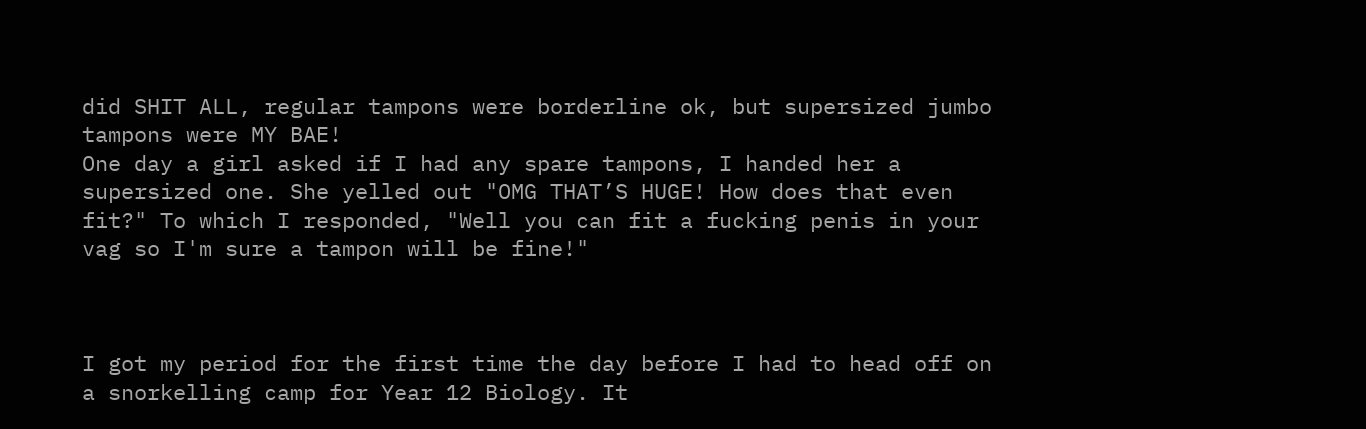did SHIT ALL, regular tampons were borderline ok, but supersized jumbo tampons were MY BAE!
One day a girl asked if I had any spare tampons, I handed her a supersized one. She yelled out "OMG THAT’S HUGE! How does that even fit?" To which I responded, "Well you can fit a fucking penis in your vag so I'm sure a tampon will be fine!"



I got my period for the first time the day before I had to head off on a snorkelling camp for Year 12 Biology. It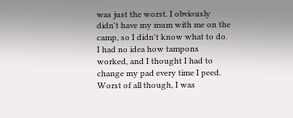was just the worst. I obviously didn't have my mum with me on the camp, so I didn't know what to do. I had no idea how tampons worked, and I thought I had to change my pad every time I peed. Worst of all though, I was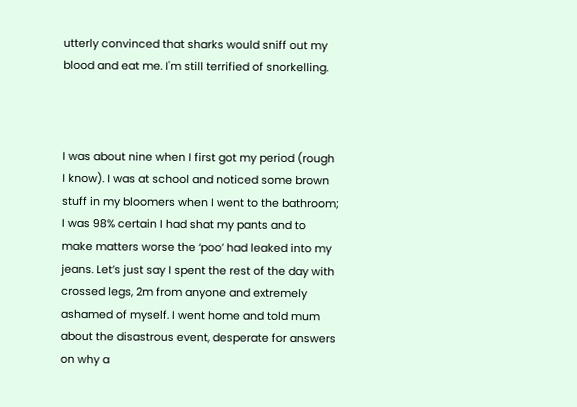utterly convinced that sharks would sniff out my blood and eat me. I'm still terrified of snorkelling.



I was about nine when I first got my period (rough I know). I was at school and noticed some brown stuff in my bloomers when I went to the bathroom; I was 98% certain I had shat my pants and to make matters worse the ‘poo’ had leaked into my jeans. Let’s just say I spent the rest of the day with crossed legs, 2m from anyone and extremely ashamed of myself. I went home and told mum about the disastrous event, desperate for answers on why a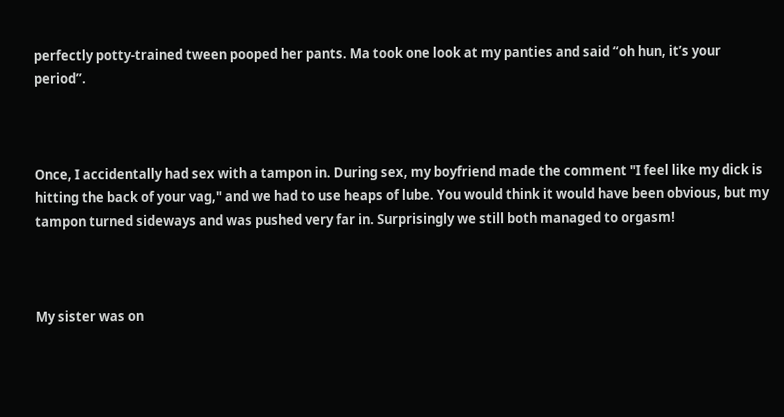perfectly potty-trained tween pooped her pants. Ma took one look at my panties and said “oh hun, it’s your period”.



Once, I accidentally had sex with a tampon in. During sex, my boyfriend made the comment "I feel like my dick is hitting the back of your vag," and we had to use heaps of lube. You would think it would have been obvious, but my tampon turned sideways and was pushed very far in. Surprisingly we still both managed to orgasm!



My sister was on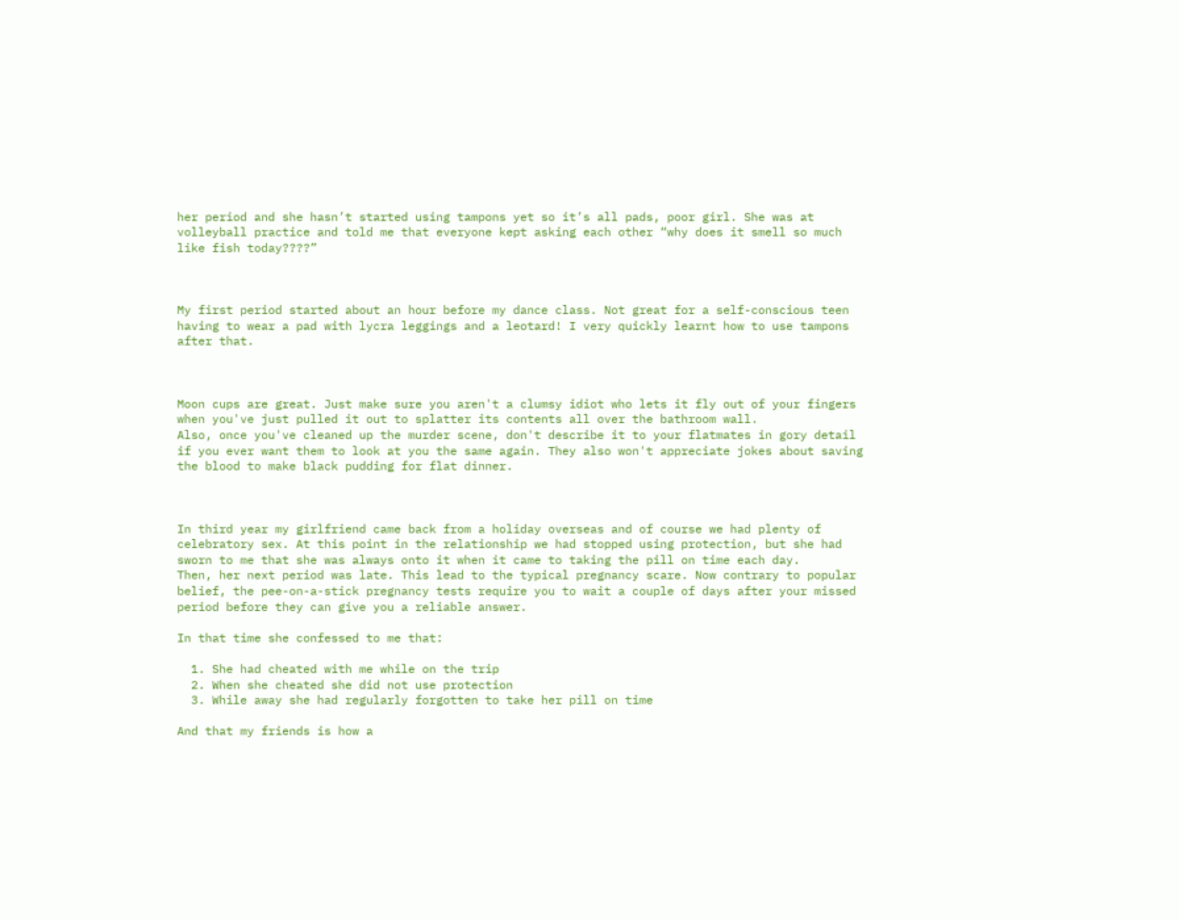her period and she hasn’t started using tampons yet so it’s all pads, poor girl. She was at volleyball practice and told me that everyone kept asking each other “why does it smell so much like fish today????”



My first period started about an hour before my dance class. Not great for a self-conscious teen having to wear a pad with lycra leggings and a leotard! I very quickly learnt how to use tampons after that.



Moon cups are great. Just make sure you aren't a clumsy idiot who lets it fly out of your fingers when you've just pulled it out to splatter its contents all over the bathroom wall.
Also, once you've cleaned up the murder scene, don't describe it to your flatmates in gory detail if you ever want them to look at you the same again. They also won't appreciate jokes about saving the blood to make black pudding for flat dinner.



In third year my girlfriend came back from a holiday overseas and of course we had plenty of celebratory sex. At this point in the relationship we had stopped using protection, but she had sworn to me that she was always onto it when it came to taking the pill on time each day.
Then, her next period was late. This lead to the typical pregnancy scare. Now contrary to popular belief, the pee-on-a-stick pregnancy tests require you to wait a couple of days after your missed period before they can give you a reliable answer.

In that time she confessed to me that:

  1. She had cheated with me while on the trip
  2. When she cheated she did not use protection
  3. While away she had regularly forgotten to take her pill on time

And that my friends is how a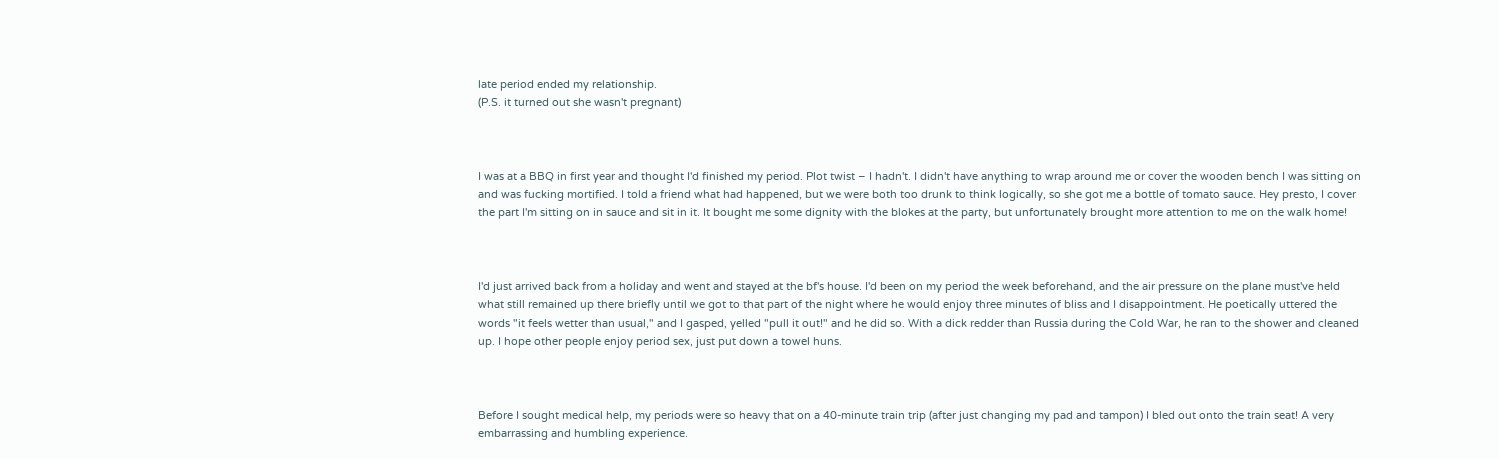late period ended my relationship.
(P.S. it turned out she wasn't pregnant)



I was at a BBQ in first year and thought I'd finished my period. Plot twist – I hadn't. I didn't have anything to wrap around me or cover the wooden bench I was sitting on and was fucking mortified. I told a friend what had happened, but we were both too drunk to think logically, so she got me a bottle of tomato sauce. Hey presto, I cover the part I'm sitting on in sauce and sit in it. It bought me some dignity with the blokes at the party, but unfortunately brought more attention to me on the walk home!



I'd just arrived back from a holiday and went and stayed at the bf's house. I'd been on my period the week beforehand, and the air pressure on the plane must've held what still remained up there briefly until we got to that part of the night where he would enjoy three minutes of bliss and I disappointment. He poetically uttered the words "it feels wetter than usual," and I gasped, yelled "pull it out!" and he did so. With a dick redder than Russia during the Cold War, he ran to the shower and cleaned up. I hope other people enjoy period sex, just put down a towel huns.



Before I sought medical help, my periods were so heavy that on a 40-minute train trip (after just changing my pad and tampon) I bled out onto the train seat! A very embarrassing and humbling experience.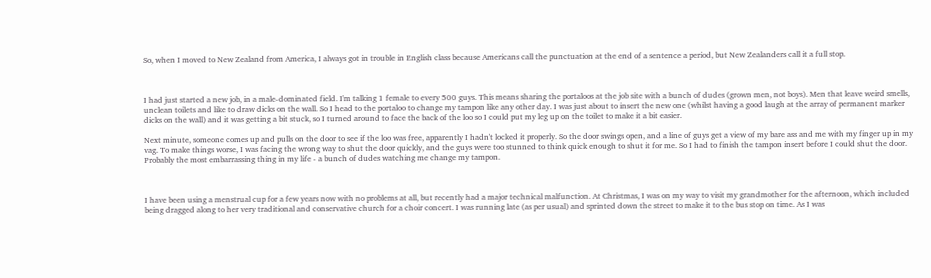So, when I moved to New Zealand from America, I always got in trouble in English class because Americans call the punctuation at the end of a sentence a period, but New Zealanders call it a full stop.



I had just started a new job, in a male-dominated field. I'm talking 1 female to every 500 guys. This means sharing the portaloos at the job site with a bunch of dudes (grown men, not boys). Men that leave weird smells, unclean toilets and like to draw dicks on the wall. So I head to the portaloo to change my tampon like any other day. I was just about to insert the new one (whilst having a good laugh at the array of permanent marker dicks on the wall) and it was getting a bit stuck, so I turned around to face the back of the loo so I could put my leg up on the toilet to make it a bit easier.

Next minute, someone comes up and pulls on the door to see if the loo was free, apparently I hadn't locked it properly. So the door swings open, and a line of guys get a view of my bare ass and me with my finger up in my vag. To make things worse, I was facing the wrong way to shut the door quickly, and the guys were too stunned to think quick enough to shut it for me. So I had to finish the tampon insert before I could shut the door. Probably the most embarrassing thing in my life - a bunch of dudes watching me change my tampon.



I have been using a menstrual cup for a few years now with no problems at all, but recently had a major technical malfunction. At Christmas, I was on my way to visit my grandmother for the afternoon, which included being dragged along to her very traditional and conservative church for a choir concert. I was running late (as per usual) and sprinted down the street to make it to the bus stop on time. As I was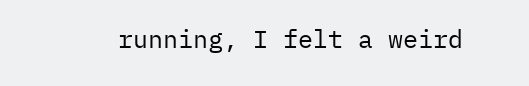running, I felt a weird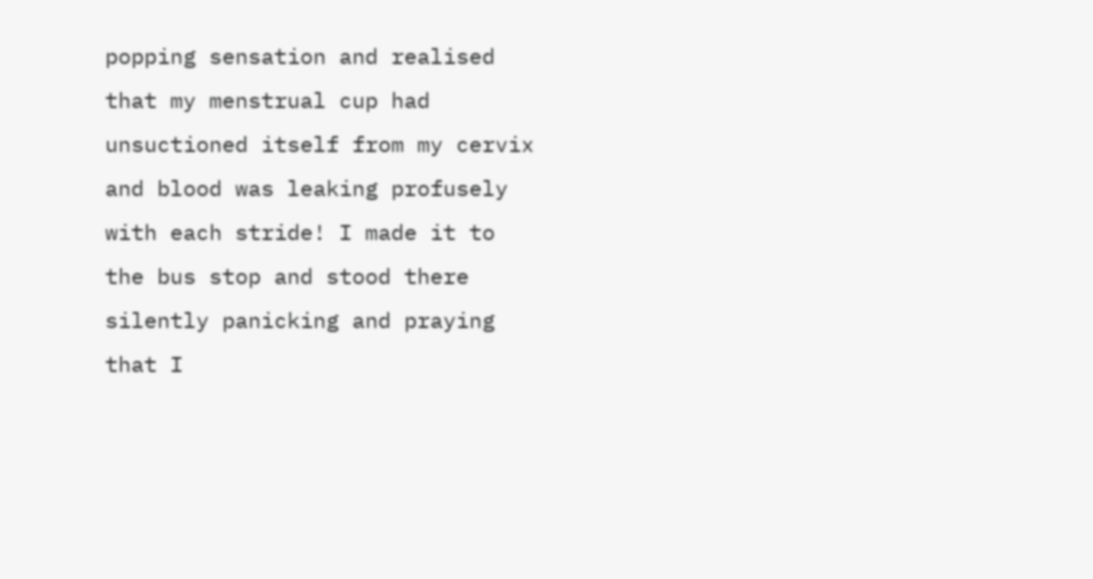popping sensation and realised that my menstrual cup had unsuctioned itself from my cervix and blood was leaking profusely with each stride! I made it to the bus stop and stood there silently panicking and praying that I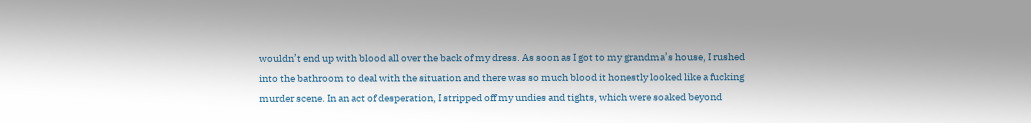wouldn’t end up with blood all over the back of my dress. As soon as I got to my grandma’s house, I rushed into the bathroom to deal with the situation and there was so much blood it honestly looked like a fucking murder scene. In an act of desperation, I stripped off my undies and tights, which were soaked beyond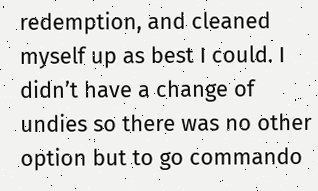redemption, and cleaned myself up as best I could. I didn’t have a change of undies so there was no other option but to go commando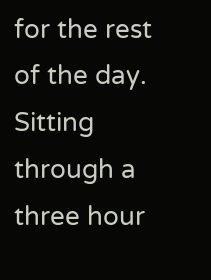for the rest of the day. Sitting through a three hour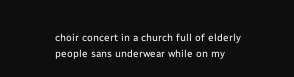choir concert in a church full of elderly people sans underwear while on my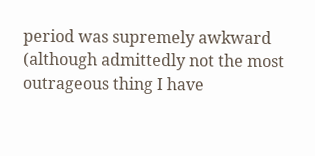period was supremely awkward (although admittedly not the most outrageous thing I have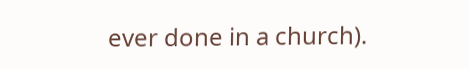ever done in a church).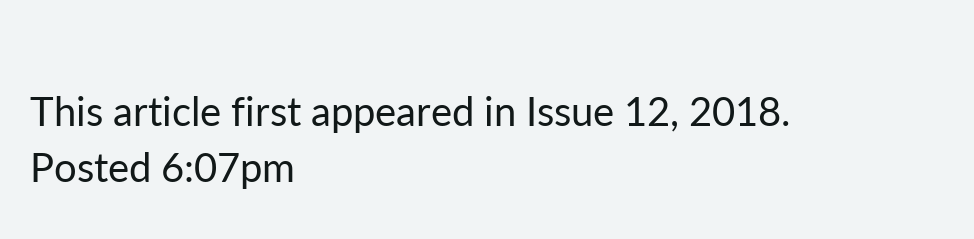This article first appeared in Issue 12, 2018.
Posted 6:07pm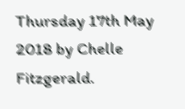Thursday 17th May 2018 by Chelle Fitzgerald.